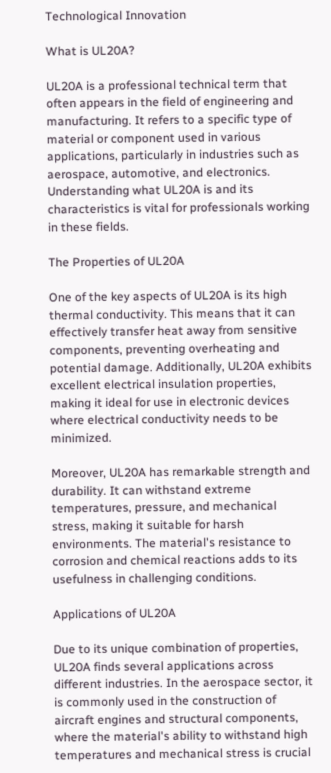Technological Innovation

What is UL20A?

UL20A is a professional technical term that often appears in the field of engineering and manufacturing. It refers to a specific type of material or component used in various applications, particularly in industries such as aerospace, automotive, and electronics. Understanding what UL20A is and its characteristics is vital for professionals working in these fields.

The Properties of UL20A

One of the key aspects of UL20A is its high thermal conductivity. This means that it can effectively transfer heat away from sensitive components, preventing overheating and potential damage. Additionally, UL20A exhibits excellent electrical insulation properties, making it ideal for use in electronic devices where electrical conductivity needs to be minimized.

Moreover, UL20A has remarkable strength and durability. It can withstand extreme temperatures, pressure, and mechanical stress, making it suitable for harsh environments. The material's resistance to corrosion and chemical reactions adds to its usefulness in challenging conditions.

Applications of UL20A

Due to its unique combination of properties, UL20A finds several applications across different industries. In the aerospace sector, it is commonly used in the construction of aircraft engines and structural components, where the material's ability to withstand high temperatures and mechanical stress is crucial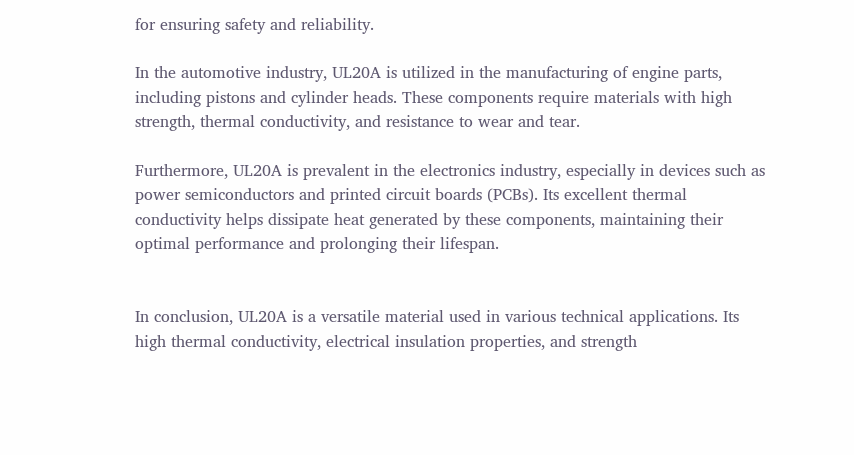for ensuring safety and reliability.

In the automotive industry, UL20A is utilized in the manufacturing of engine parts, including pistons and cylinder heads. These components require materials with high strength, thermal conductivity, and resistance to wear and tear.

Furthermore, UL20A is prevalent in the electronics industry, especially in devices such as power semiconductors and printed circuit boards (PCBs). Its excellent thermal conductivity helps dissipate heat generated by these components, maintaining their optimal performance and prolonging their lifespan.


In conclusion, UL20A is a versatile material used in various technical applications. Its high thermal conductivity, electrical insulation properties, and strength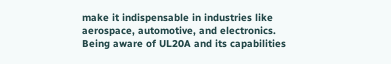make it indispensable in industries like aerospace, automotive, and electronics. Being aware of UL20A and its capabilities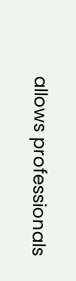allows professionals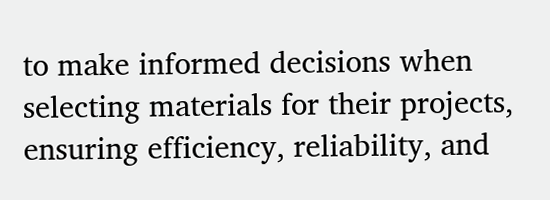to make informed decisions when selecting materials for their projects, ensuring efficiency, reliability, and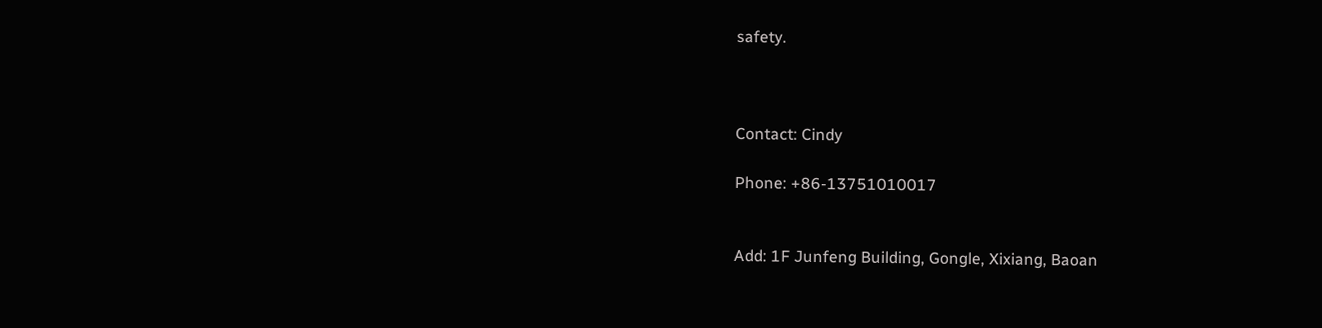safety.



Contact: Cindy

Phone: +86-13751010017


Add: 1F Junfeng Building, Gongle, Xixiang, Baoan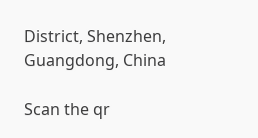District, Shenzhen, Guangdong, China

Scan the qr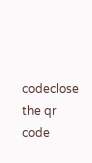codeclose
the qr code